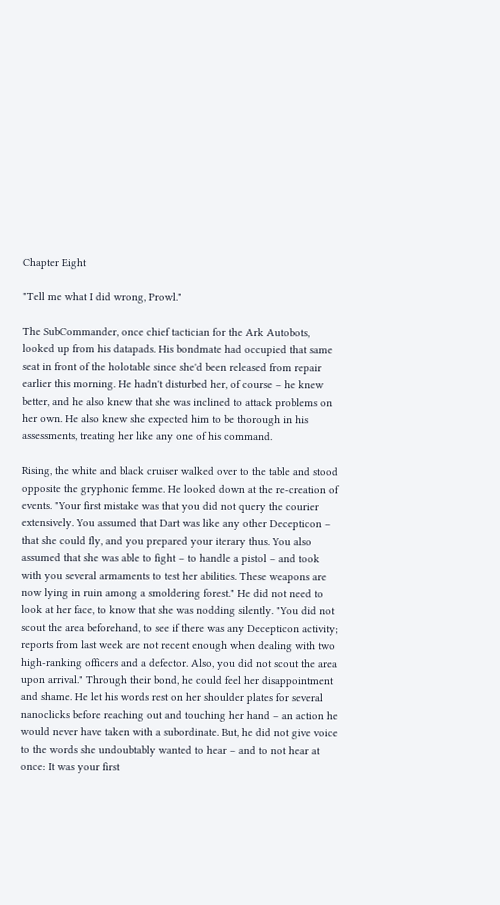Chapter Eight

"Tell me what I did wrong, Prowl."

The SubCommander, once chief tactician for the Ark Autobots, looked up from his datapads. His bondmate had occupied that same seat in front of the holotable since she'd been released from repair earlier this morning. He hadn't disturbed her, of course – he knew better, and he also knew that she was inclined to attack problems on her own. He also knew she expected him to be thorough in his assessments, treating her like any one of his command.

Rising, the white and black cruiser walked over to the table and stood opposite the gryphonic femme. He looked down at the re-creation of events. "Your first mistake was that you did not query the courier extensively. You assumed that Dart was like any other Decepticon – that she could fly, and you prepared your iterary thus. You also assumed that she was able to fight – to handle a pistol – and took with you several armaments to test her abilities. These weapons are now lying in ruin among a smoldering forest." He did not need to look at her face, to know that she was nodding silently. "You did not scout the area beforehand, to see if there was any Decepticon activity; reports from last week are not recent enough when dealing with two high-ranking officers and a defector. Also, you did not scout the area upon arrival." Through their bond, he could feel her disappointment and shame. He let his words rest on her shoulder plates for several nanoclicks before reaching out and touching her hand – an action he would never have taken with a subordinate. But, he did not give voice to the words she undoubtably wanted to hear – and to not hear at once: It was your first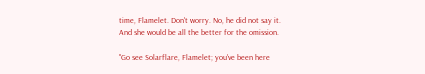time, Flamelet. Don't worry. No, he did not say it. And she would be all the better for the omission.

"Go see Solarflare, Flamelet; you've been here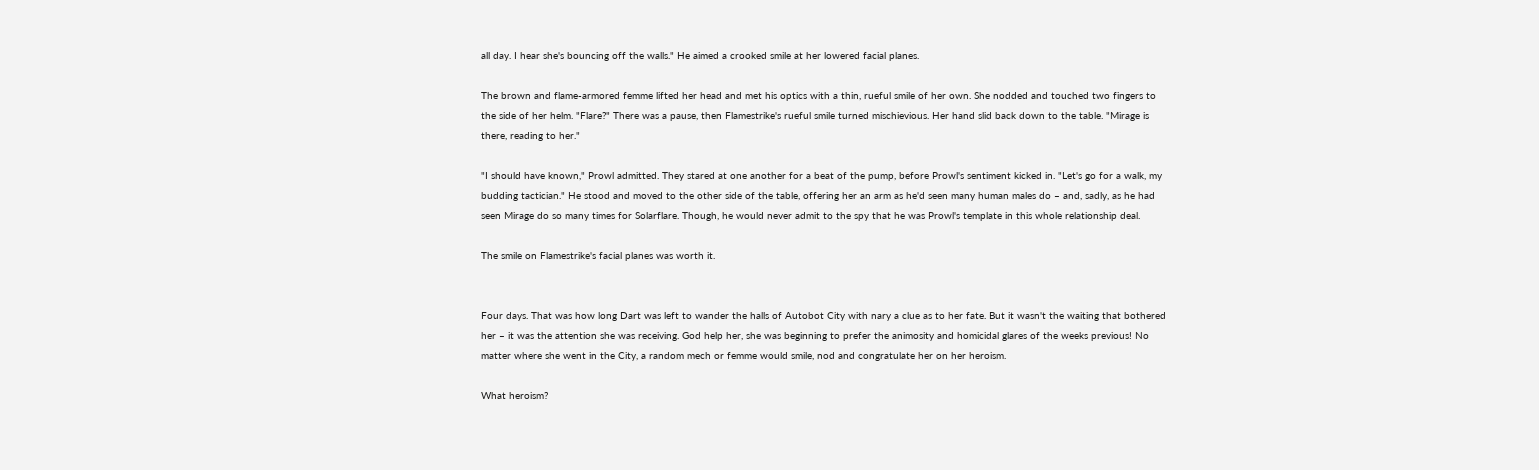all day. I hear she's bouncing off the walls." He aimed a crooked smile at her lowered facial planes.

The brown and flame-armored femme lifted her head and met his optics with a thin, rueful smile of her own. She nodded and touched two fingers to the side of her helm. "Flare?" There was a pause, then Flamestrike's rueful smile turned mischievious. Her hand slid back down to the table. "Mirage is there, reading to her."

"I should have known," Prowl admitted. They stared at one another for a beat of the pump, before Prowl's sentiment kicked in. "Let's go for a walk, my budding tactician." He stood and moved to the other side of the table, offering her an arm as he'd seen many human males do – and, sadly, as he had seen Mirage do so many times for Solarflare. Though, he would never admit to the spy that he was Prowl's template in this whole relationship deal.

The smile on Flamestrike's facial planes was worth it.


Four days. That was how long Dart was left to wander the halls of Autobot City with nary a clue as to her fate. But it wasn't the waiting that bothered her – it was the attention she was receiving. God help her, she was beginning to prefer the animosity and homicidal glares of the weeks previous! No matter where she went in the City, a random mech or femme would smile, nod and congratulate her on her heroism.

What heroism?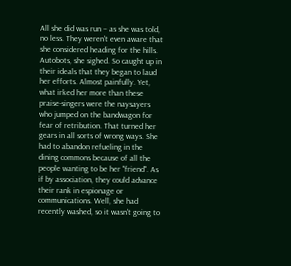All she did was run – as she was told, no less. They weren't even aware that she considered heading for the hills. Autobots, she sighed. So caught up in their ideals that they began to laud her efforts. Almost painfully. Yet, what irked her more than these praise-singers were the naysayers who jumped on the bandwagon for fear of retribution. That turned her gears in all sorts of wrong ways. She had to abandon refueling in the dining commons because of all the people wanting to be her "friend". As if by association, they could advance their rank in espionage or communications. Well, she had recently washed, so it wasn't going to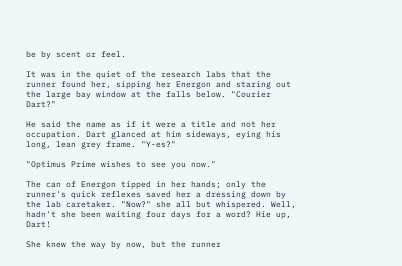be by scent or feel.

It was in the quiet of the research labs that the runner found her, sipping her Energon and staring out the large bay window at the falls below. "Courier Dart?"

He said the name as if it were a title and not her occupation. Dart glanced at him sideways, eying his long, lean grey frame. "Y-es?"

"Optimus Prime wishes to see you now."

The can of Energon tipped in her hands; only the runner's quick reflexes saved her a dressing down by the lab caretaker. "Now?" she all but whispered. Well, hadn't she been waiting four days for a word? Hie up, Dart!

She knew the way by now, but the runner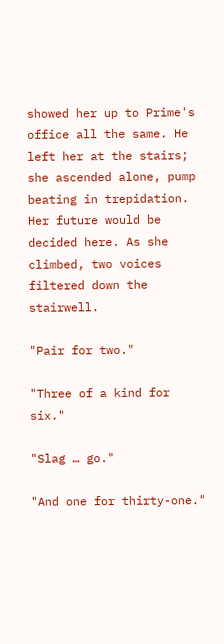showed her up to Prime's office all the same. He left her at the stairs; she ascended alone, pump beating in trepidation. Her future would be decided here. As she climbed, two voices filtered down the stairwell.

"Pair for two."

"Three of a kind for six."

"Slag … go."

"And one for thirty-one."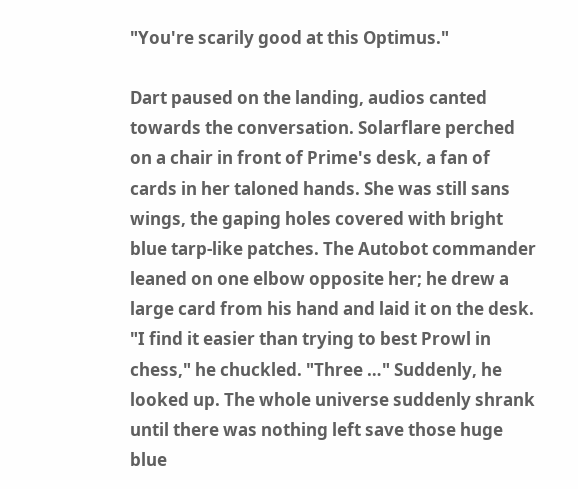"You're scarily good at this Optimus."

Dart paused on the landing, audios canted towards the conversation. Solarflare perched on a chair in front of Prime's desk, a fan of cards in her taloned hands. She was still sans wings, the gaping holes covered with bright blue tarp-like patches. The Autobot commander leaned on one elbow opposite her; he drew a large card from his hand and laid it on the desk. "I find it easier than trying to best Prowl in chess," he chuckled. "Three …" Suddenly, he looked up. The whole universe suddenly shrank until there was nothing left save those huge blue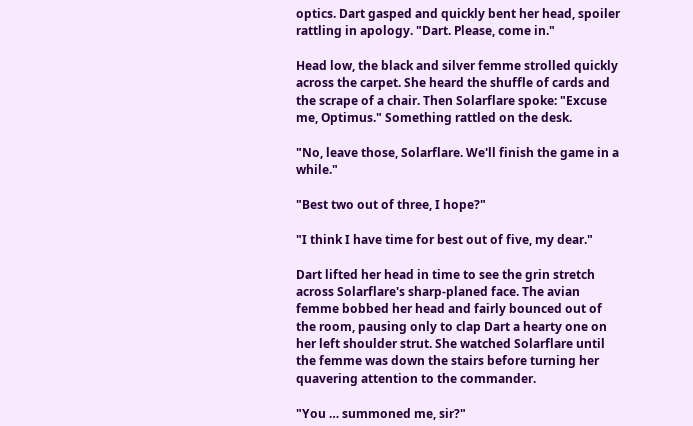optics. Dart gasped and quickly bent her head, spoiler rattling in apology. "Dart. Please, come in."

Head low, the black and silver femme strolled quickly across the carpet. She heard the shuffle of cards and the scrape of a chair. Then Solarflare spoke: "Excuse me, Optimus." Something rattled on the desk.

"No, leave those, Solarflare. We'll finish the game in a while."

"Best two out of three, I hope?"

"I think I have time for best out of five, my dear."

Dart lifted her head in time to see the grin stretch across Solarflare's sharp-planed face. The avian femme bobbed her head and fairly bounced out of the room, pausing only to clap Dart a hearty one on her left shoulder strut. She watched Solarflare until the femme was down the stairs before turning her quavering attention to the commander.

"You … summoned me, sir?"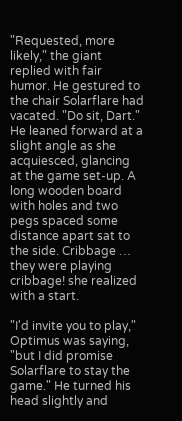"Requested, more likely," the giant replied with fair humor. He gestured to the chair Solarflare had vacated. "Do sit, Dart." He leaned forward at a slight angle as she acquiesced, glancing at the game set-up. A long wooden board with holes and two pegs spaced some distance apart sat to the side. Cribbage … they were playing cribbage! she realized with a start.

"I'd invite you to play," Optimus was saying, "but I did promise Solarflare to stay the game." He turned his head slightly and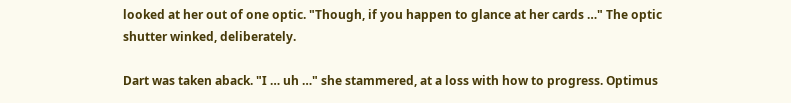looked at her out of one optic. "Though, if you happen to glance at her cards …" The optic shutter winked, deliberately.

Dart was taken aback. "I … uh …" she stammered, at a loss with how to progress. Optimus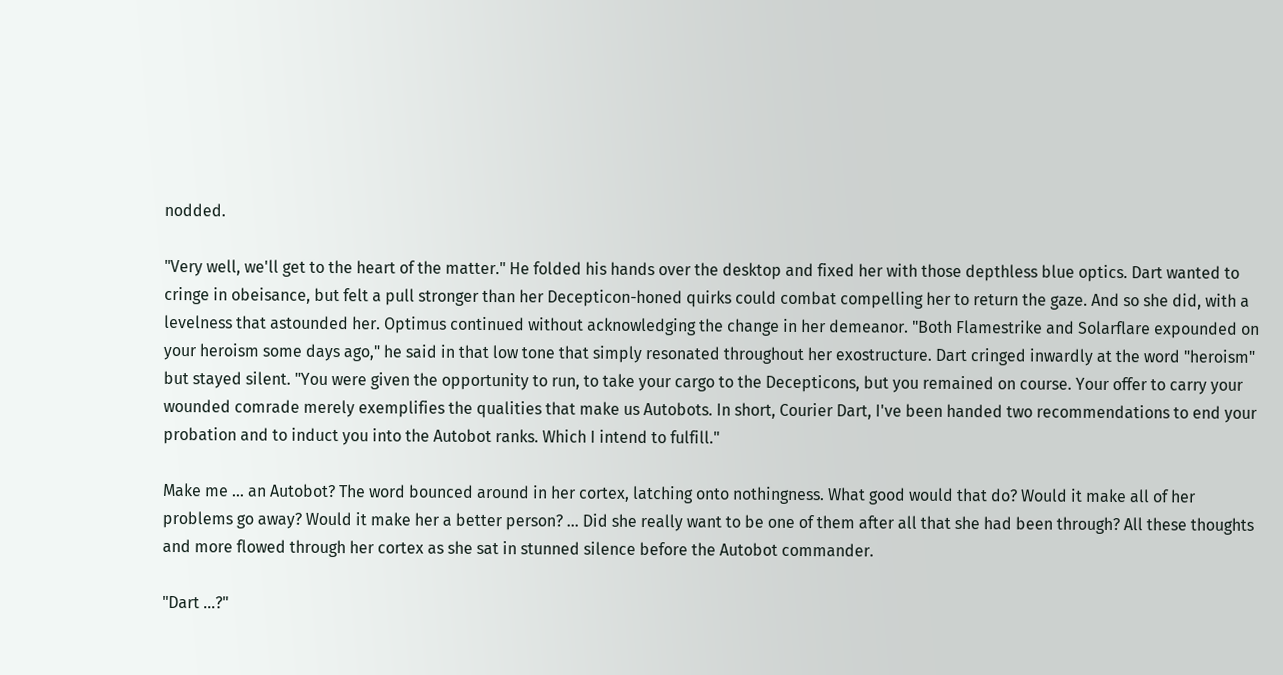nodded.

"Very well, we'll get to the heart of the matter." He folded his hands over the desktop and fixed her with those depthless blue optics. Dart wanted to cringe in obeisance, but felt a pull stronger than her Decepticon-honed quirks could combat compelling her to return the gaze. And so she did, with a levelness that astounded her. Optimus continued without acknowledging the change in her demeanor. "Both Flamestrike and Solarflare expounded on your heroism some days ago," he said in that low tone that simply resonated throughout her exostructure. Dart cringed inwardly at the word "heroism" but stayed silent. "You were given the opportunity to run, to take your cargo to the Decepticons, but you remained on course. Your offer to carry your wounded comrade merely exemplifies the qualities that make us Autobots. In short, Courier Dart, I've been handed two recommendations to end your probation and to induct you into the Autobot ranks. Which I intend to fulfill."

Make me … an Autobot? The word bounced around in her cortex, latching onto nothingness. What good would that do? Would it make all of her problems go away? Would it make her a better person? … Did she really want to be one of them after all that she had been through? All these thoughts and more flowed through her cortex as she sat in stunned silence before the Autobot commander.

"Dart …?"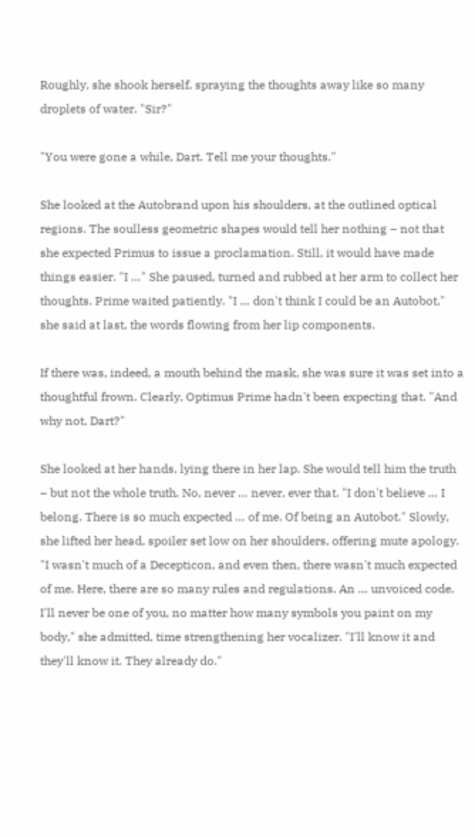Roughly, she shook herself, spraying the thoughts away like so many droplets of water. "Sir?"

"You were gone a while, Dart. Tell me your thoughts."

She looked at the Autobrand upon his shoulders, at the outlined optical regions. The soulless geometric shapes would tell her nothing – not that she expected Primus to issue a proclamation. Still, it would have made things easier. "I …" She paused, turned and rubbed at her arm to collect her thoughts. Prime waited patiently. "I … don't think I could be an Autobot," she said at last, the words flowing from her lip components.

If there was, indeed, a mouth behind the mask, she was sure it was set into a thoughtful frown. Clearly, Optimus Prime hadn't been expecting that. "And why not, Dart?"

She looked at her hands, lying there in her lap. She would tell him the truth – but not the whole truth. No, never … never, ever that. "I don't believe … I belong. There is so much expected … of me. Of being an Autobot." Slowly, she lifted her head, spoiler set low on her shoulders, offering mute apology. "I wasn't much of a Decepticon, and even then, there wasn't much expected of me. Here, there are so many rules and regulations. An … unvoiced code. I'll never be one of you, no matter how many symbols you paint on my body," she admitted, time strengthening her vocalizer. "I'll know it and they'll know it. They already do."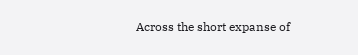Across the short expanse of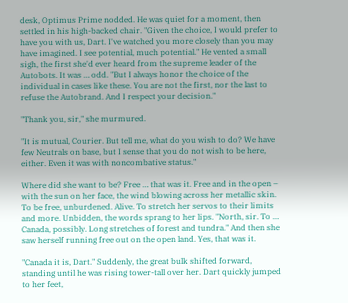desk, Optimus Prime nodded. He was quiet for a moment, then settled in his high-backed chair. "Given the choice, I would prefer to have you with us, Dart. I've watched you more closely than you may have imagined. I see potential, much potential." He vented a small sigh, the first she'd ever heard from the supreme leader of the Autobots. It was … odd. "But I always honor the choice of the individual in cases like these. You are not the first, nor the last to refuse the Autobrand. And I respect your decision."

"Thank you, sir," she murmured.

"It is mutual, Courier. But tell me, what do you wish to do? We have few Neutrals on base, but I sense that you do not wish to be here, either. Even it was with noncombative status."

Where did she want to be? Free … that was it. Free and in the open – with the sun on her face, the wind blowing across her metallic skin. To be free, unburdened. Alive. To stretch her servos to their limits and more. Unbidden, the words sprang to her lips. "North, sir. To … Canada, possibly. Long stretches of forest and tundra." And then she saw herself running free out on the open land. Yes, that was it.

"Canada it is, Dart." Suddenly, the great bulk shifted forward, standing until he was rising tower-tall over her. Dart quickly jumped to her feet,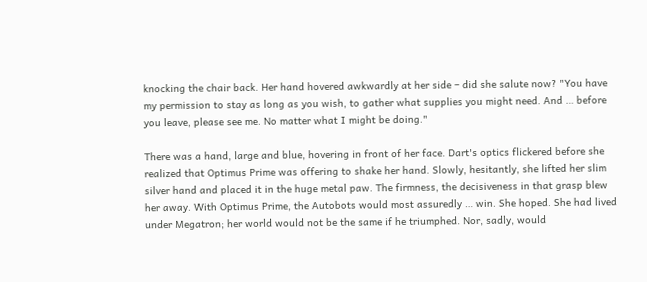knocking the chair back. Her hand hovered awkwardly at her side – did she salute now? "You have my permission to stay as long as you wish, to gather what supplies you might need. And … before you leave, please see me. No matter what I might be doing."

There was a hand, large and blue, hovering in front of her face. Dart's optics flickered before she realized that Optimus Prime was offering to shake her hand. Slowly, hesitantly, she lifted her slim silver hand and placed it in the huge metal paw. The firmness, the decisiveness in that grasp blew her away. With Optimus Prime, the Autobots would most assuredly … win. She hoped. She had lived under Megatron; her world would not be the same if he triumphed. Nor, sadly, would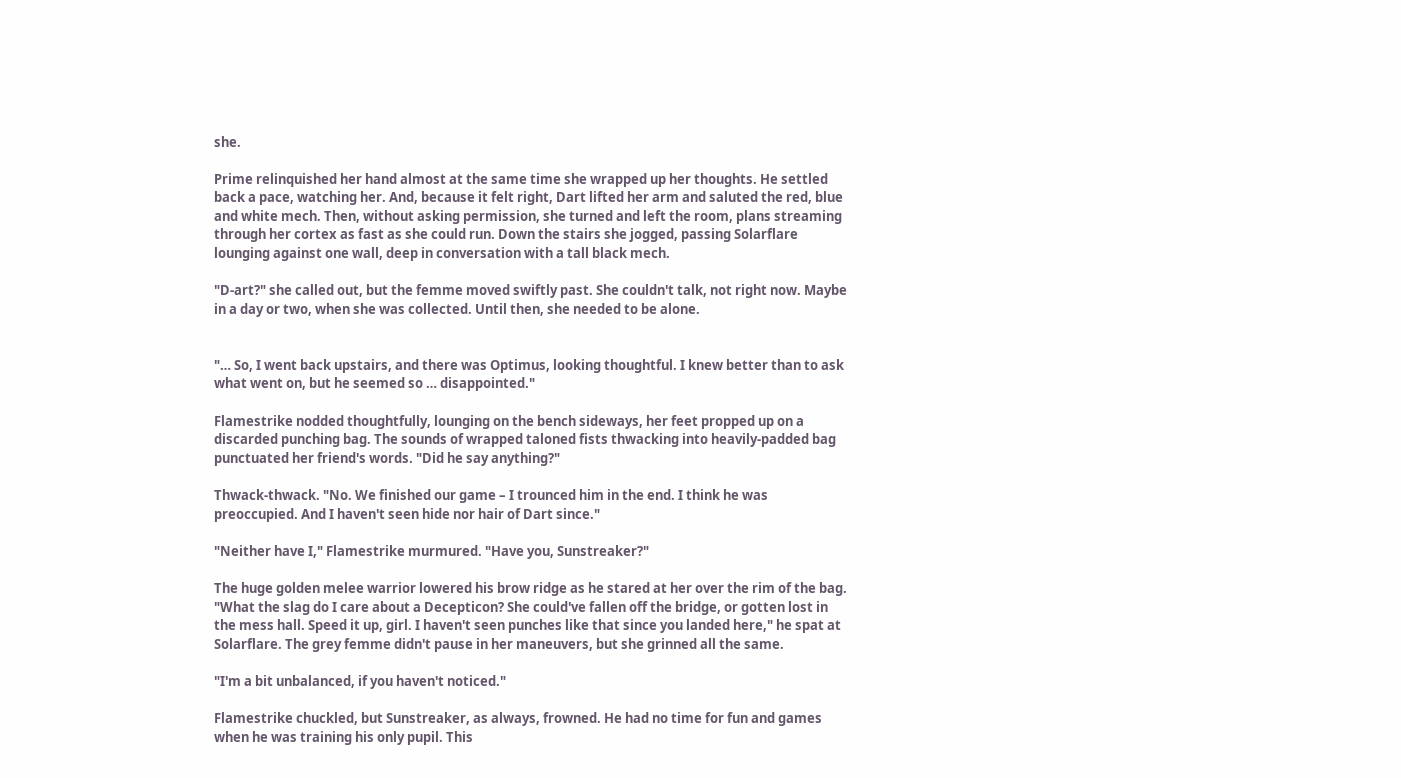she.

Prime relinquished her hand almost at the same time she wrapped up her thoughts. He settled back a pace, watching her. And, because it felt right, Dart lifted her arm and saluted the red, blue and white mech. Then, without asking permission, she turned and left the room, plans streaming through her cortex as fast as she could run. Down the stairs she jogged, passing Solarflare lounging against one wall, deep in conversation with a tall black mech.

"D-art?" she called out, but the femme moved swiftly past. She couldn't talk, not right now. Maybe in a day or two, when she was collected. Until then, she needed to be alone.


"… So, I went back upstairs, and there was Optimus, looking thoughtful. I knew better than to ask what went on, but he seemed so … disappointed."

Flamestrike nodded thoughtfully, lounging on the bench sideways, her feet propped up on a discarded punching bag. The sounds of wrapped taloned fists thwacking into heavily-padded bag punctuated her friend's words. "Did he say anything?"

Thwack-thwack. "No. We finished our game – I trounced him in the end. I think he was preoccupied. And I haven't seen hide nor hair of Dart since."

"Neither have I," Flamestrike murmured. "Have you, Sunstreaker?"

The huge golden melee warrior lowered his brow ridge as he stared at her over the rim of the bag. "What the slag do I care about a Decepticon? She could've fallen off the bridge, or gotten lost in the mess hall. Speed it up, girl. I haven't seen punches like that since you landed here," he spat at Solarflare. The grey femme didn't pause in her maneuvers, but she grinned all the same.

"I'm a bit unbalanced, if you haven't noticed."

Flamestrike chuckled, but Sunstreaker, as always, frowned. He had no time for fun and games when he was training his only pupil. This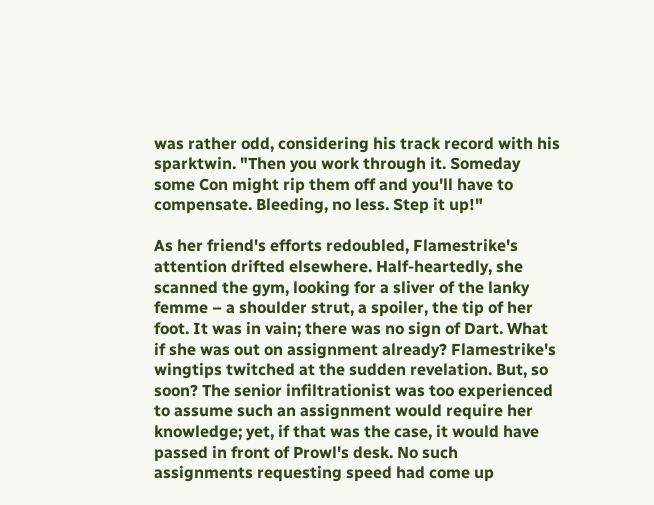was rather odd, considering his track record with his sparktwin. "Then you work through it. Someday some Con might rip them off and you'll have to compensate. Bleeding, no less. Step it up!"

As her friend's efforts redoubled, Flamestrike's attention drifted elsewhere. Half-heartedly, she scanned the gym, looking for a sliver of the lanky femme – a shoulder strut, a spoiler, the tip of her foot. It was in vain; there was no sign of Dart. What if she was out on assignment already? Flamestrike's wingtips twitched at the sudden revelation. But, so soon? The senior infiltrationist was too experienced to assume such an assignment would require her knowledge; yet, if that was the case, it would have passed in front of Prowl's desk. No such assignments requesting speed had come up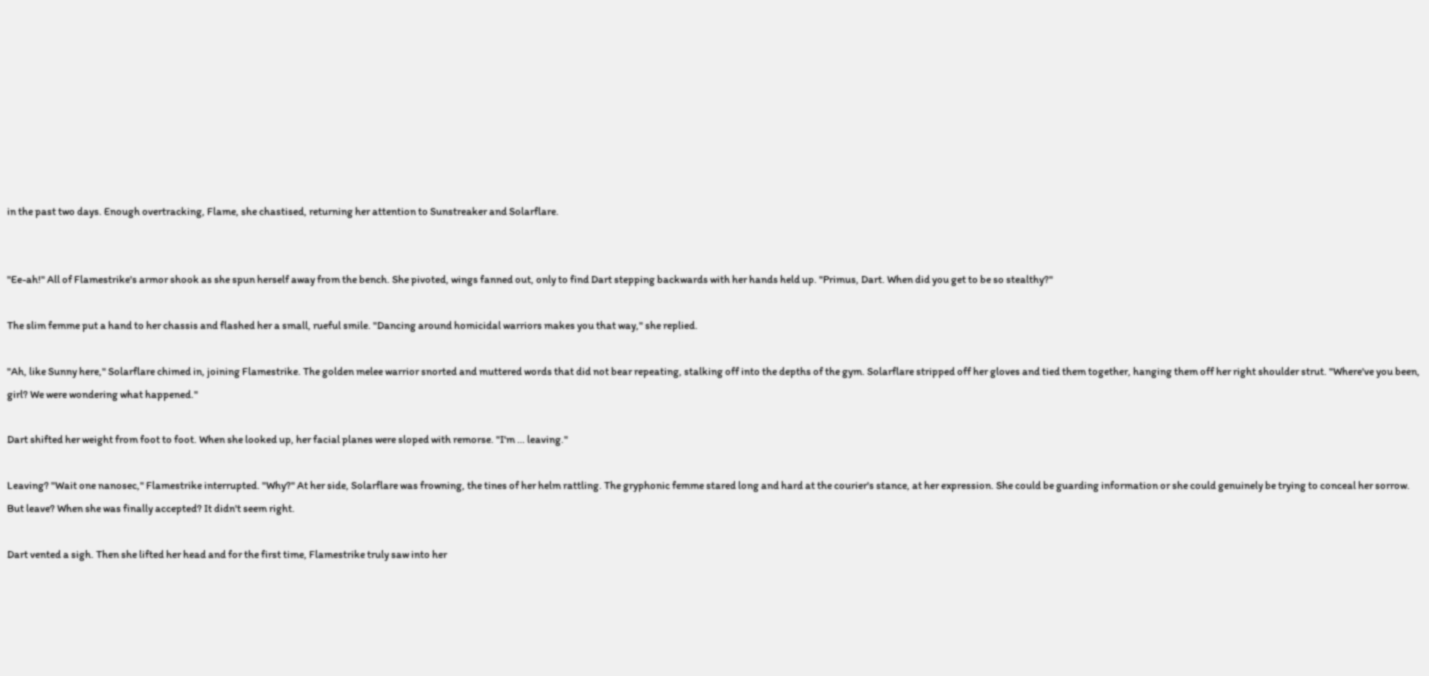in the past two days. Enough overtracking, Flame, she chastised, returning her attention to Sunstreaker and Solarflare.


"Ee-ah!" All of Flamestrike's armor shook as she spun herself away from the bench. She pivoted, wings fanned out, only to find Dart stepping backwards with her hands held up. "Primus, Dart. When did you get to be so stealthy?"

The slim femme put a hand to her chassis and flashed her a small, rueful smile. "Dancing around homicidal warriors makes you that way," she replied.

"Ah, like Sunny here," Solarflare chimed in, joining Flamestrike. The golden melee warrior snorted and muttered words that did not bear repeating, stalking off into the depths of the gym. Solarflare stripped off her gloves and tied them together, hanging them off her right shoulder strut. "Where've you been, girl? We were wondering what happened."

Dart shifted her weight from foot to foot. When she looked up, her facial planes were sloped with remorse. "I'm … leaving."

Leaving? "Wait one nanosec," Flamestrike interrupted. "Why?" At her side, Solarflare was frowning, the tines of her helm rattling. The gryphonic femme stared long and hard at the courier's stance, at her expression. She could be guarding information or she could genuinely be trying to conceal her sorrow. But leave? When she was finally accepted? It didn't seem right.

Dart vented a sigh. Then she lifted her head and for the first time, Flamestrike truly saw into her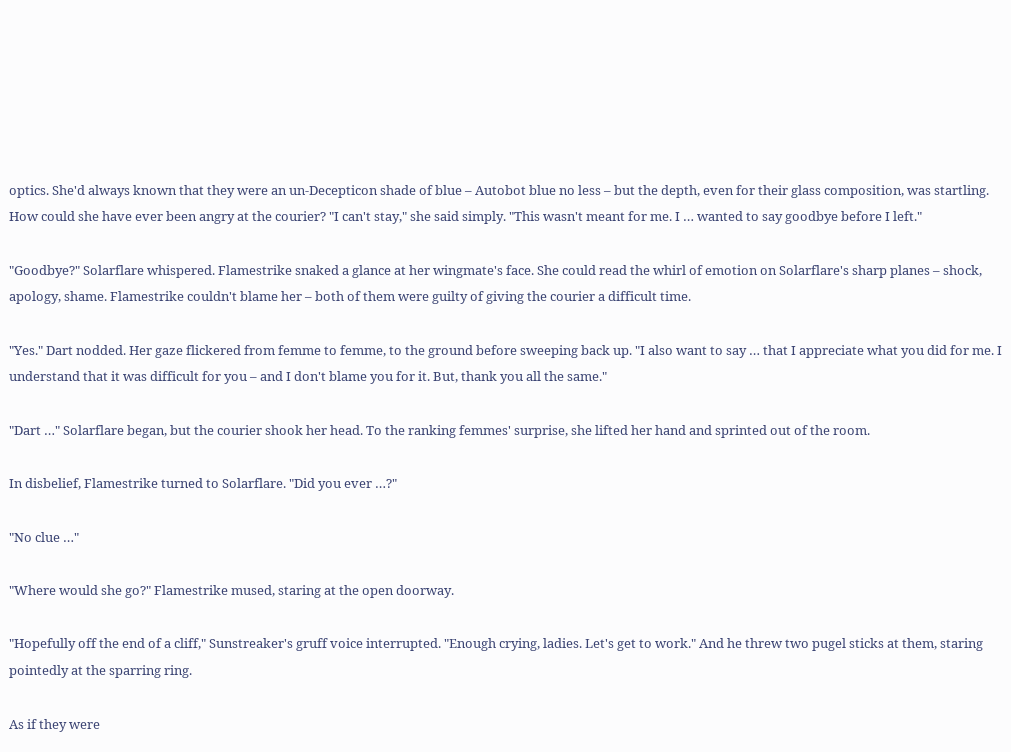optics. She'd always known that they were an un-Decepticon shade of blue – Autobot blue no less – but the depth, even for their glass composition, was startling. How could she have ever been angry at the courier? "I can't stay," she said simply. "This wasn't meant for me. I … wanted to say goodbye before I left."

"Goodbye?" Solarflare whispered. Flamestrike snaked a glance at her wingmate's face. She could read the whirl of emotion on Solarflare's sharp planes – shock, apology, shame. Flamestrike couldn't blame her – both of them were guilty of giving the courier a difficult time.

"Yes." Dart nodded. Her gaze flickered from femme to femme, to the ground before sweeping back up. "I also want to say … that I appreciate what you did for me. I understand that it was difficult for you – and I don't blame you for it. But, thank you all the same."

"Dart …" Solarflare began, but the courier shook her head. To the ranking femmes' surprise, she lifted her hand and sprinted out of the room.

In disbelief, Flamestrike turned to Solarflare. "Did you ever …?"

"No clue …"

"Where would she go?" Flamestrike mused, staring at the open doorway.

"Hopefully off the end of a cliff," Sunstreaker's gruff voice interrupted. "Enough crying, ladies. Let's get to work." And he threw two pugel sticks at them, staring pointedly at the sparring ring.

As if they were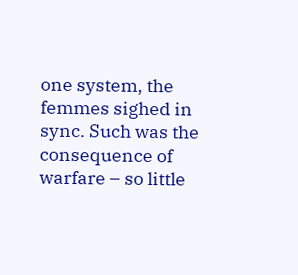one system, the femmes sighed in sync. Such was the consequence of warfare – so little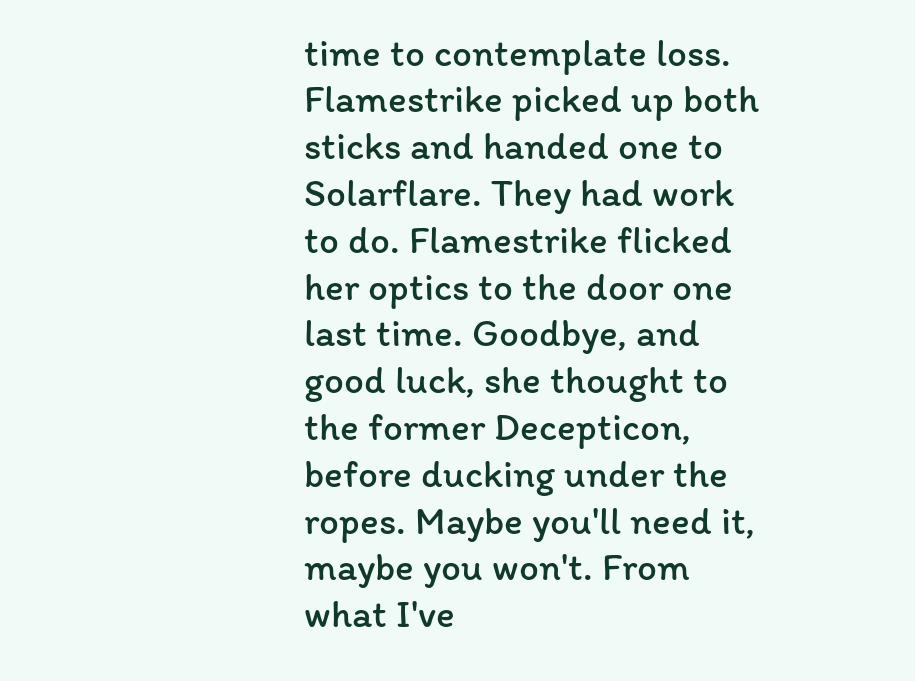time to contemplate loss. Flamestrike picked up both sticks and handed one to Solarflare. They had work to do. Flamestrike flicked her optics to the door one last time. Goodbye, and good luck, she thought to the former Decepticon, before ducking under the ropes. Maybe you'll need it, maybe you won't. From what I've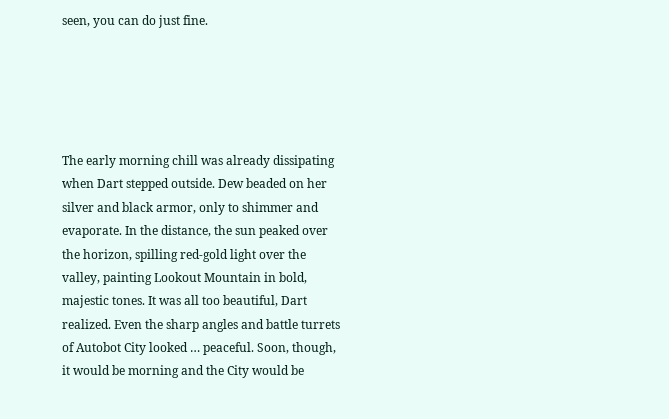seen, you can do just fine.





The early morning chill was already dissipating when Dart stepped outside. Dew beaded on her silver and black armor, only to shimmer and evaporate. In the distance, the sun peaked over the horizon, spilling red-gold light over the valley, painting Lookout Mountain in bold, majestic tones. It was all too beautiful, Dart realized. Even the sharp angles and battle turrets of Autobot City looked … peaceful. Soon, though, it would be morning and the City would be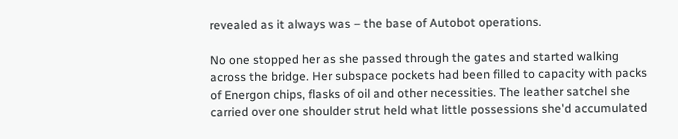revealed as it always was – the base of Autobot operations.

No one stopped her as she passed through the gates and started walking across the bridge. Her subspace pockets had been filled to capacity with packs of Energon chips, flasks of oil and other necessities. The leather satchel she carried over one shoulder strut held what little possessions she'd accumulated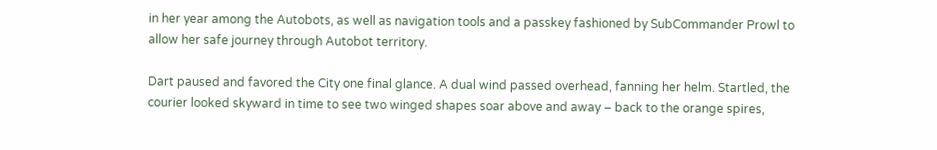in her year among the Autobots, as well as navigation tools and a passkey fashioned by SubCommander Prowl to allow her safe journey through Autobot territory.

Dart paused and favored the City one final glance. A dual wind passed overhead, fanning her helm. Startled, the courier looked skyward in time to see two winged shapes soar above and away – back to the orange spires,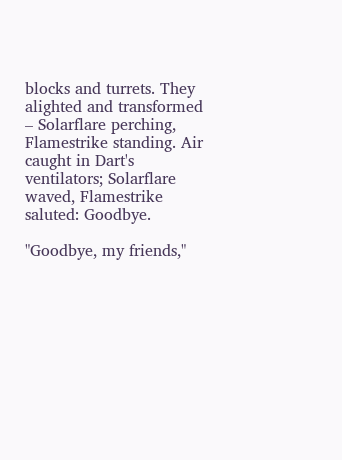blocks and turrets. They alighted and transformed – Solarflare perching, Flamestrike standing. Air caught in Dart's ventilators; Solarflare waved, Flamestrike saluted: Goodbye.

"Goodbye, my friends,"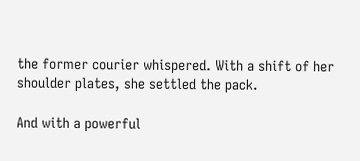the former courier whispered. With a shift of her shoulder plates, she settled the pack.

And with a powerful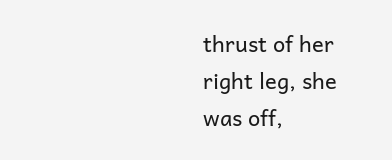thrust of her right leg, she was off,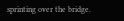sprinting over the bridge.